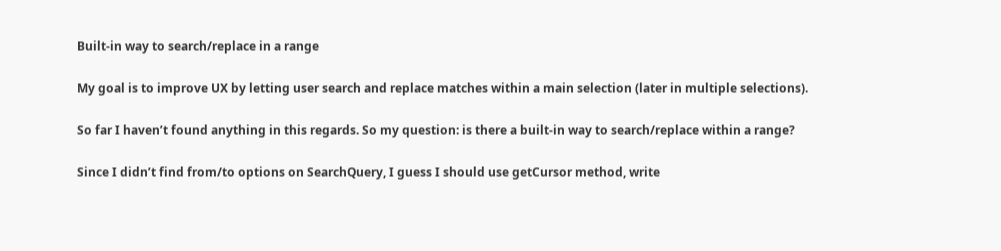Built-in way to search/replace in a range

My goal is to improve UX by letting user search and replace matches within a main selection (later in multiple selections).

So far I haven’t found anything in this regards. So my question: is there a built-in way to search/replace within a range?

Since I didn’t find from/to options on SearchQuery, I guess I should use getCursor method, write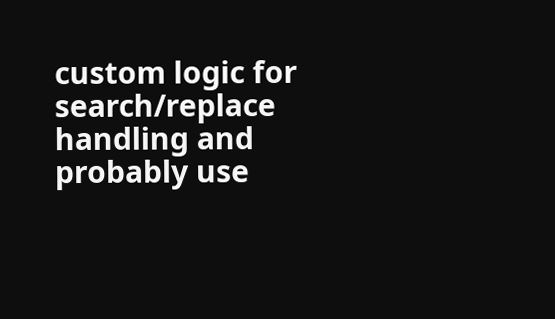custom logic for search/replace handling and probably use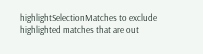highlightSelectionMatches to exclude highlighted matches that are out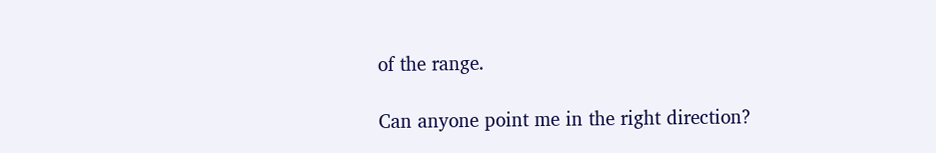of the range.

Can anyone point me in the right direction?